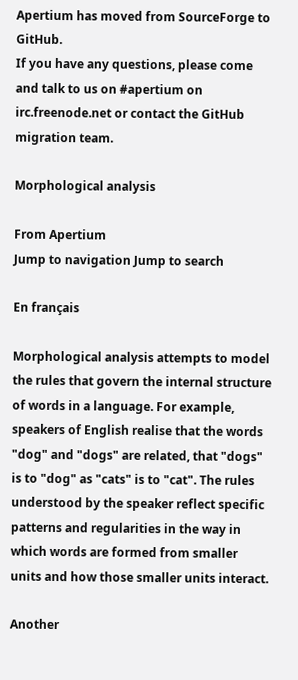Apertium has moved from SourceForge to GitHub.
If you have any questions, please come and talk to us on #apertium on irc.freenode.net or contact the GitHub migration team.

Morphological analysis

From Apertium
Jump to navigation Jump to search

En français

Morphological analysis attempts to model the rules that govern the internal structure of words in a language. For example, speakers of English realise that the words "dog" and "dogs" are related, that "dogs" is to "dog" as "cats" is to "cat". The rules understood by the speaker reflect specific patterns and regularities in the way in which words are formed from smaller units and how those smaller units interact.

Another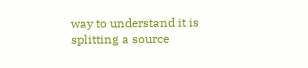way to understand it is splitting a source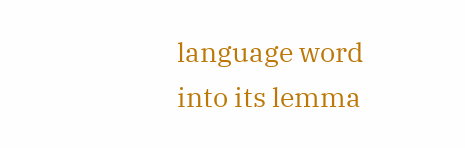language word into its lemma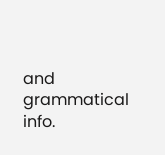and grammatical info.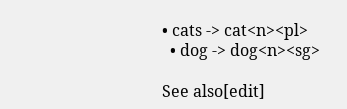• cats -> cat<n><pl>
  • dog -> dog<n><sg>

See also[edit]